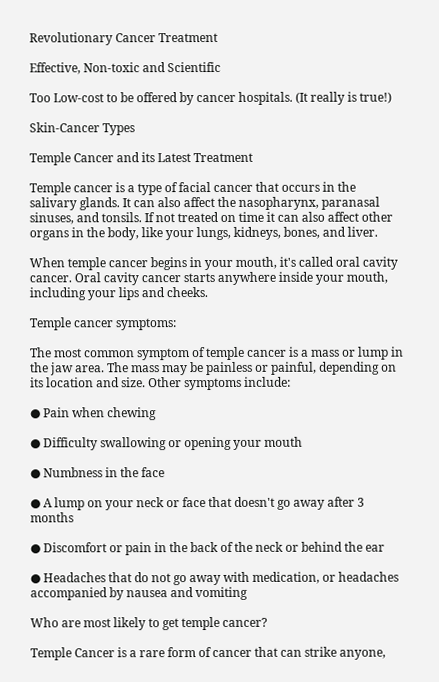Revolutionary Cancer Treatment

Effective, Non-toxic and Scientific

Too Low-cost to be offered by cancer hospitals. (It really is true!)

Skin-Cancer Types

Temple Cancer and its Latest Treatment

Temple cancer is a type of facial cancer that occurs in the salivary glands. It can also affect the nasopharynx, paranasal sinuses, and tonsils. If not treated on time it can also affect other organs in the body, like your lungs, kidneys, bones, and liver.

When temple cancer begins in your mouth, it's called oral cavity cancer. Oral cavity cancer starts anywhere inside your mouth, including your lips and cheeks.

Temple cancer symptoms:

The most common symptom of temple cancer is a mass or lump in the jaw area. The mass may be painless or painful, depending on its location and size. Other symptoms include:

● Pain when chewing

● Difficulty swallowing or opening your mouth

● Numbness in the face

● A lump on your neck or face that doesn't go away after 3 months

● Discomfort or pain in the back of the neck or behind the ear

● Headaches that do not go away with medication, or headaches accompanied by nausea and vomiting

Who are most likely to get temple cancer?

Temple Cancer is a rare form of cancer that can strike anyone,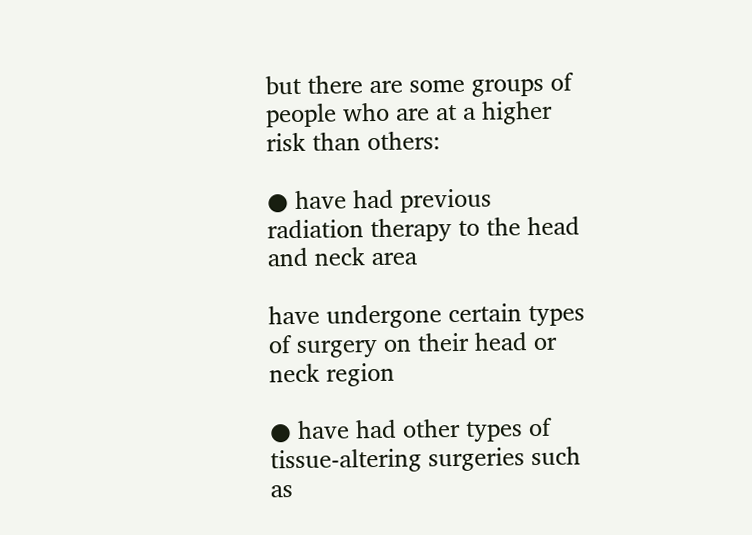but there are some groups of people who are at a higher risk than others:

● have had previous radiation therapy to the head and neck area

have undergone certain types of surgery on their head or neck region

● have had other types of tissue-altering surgeries such as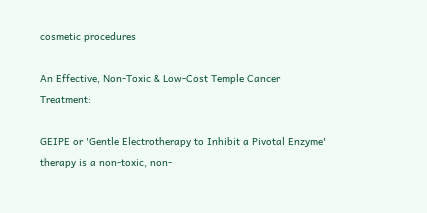cosmetic procedures

An Effective, Non-Toxic & Low-Cost Temple Cancer Treatment:

GEIPE or 'Gentle Electrotherapy to Inhibit a Pivotal Enzyme' therapy is a non-toxic, non-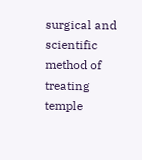surgical and scientific method of treating temple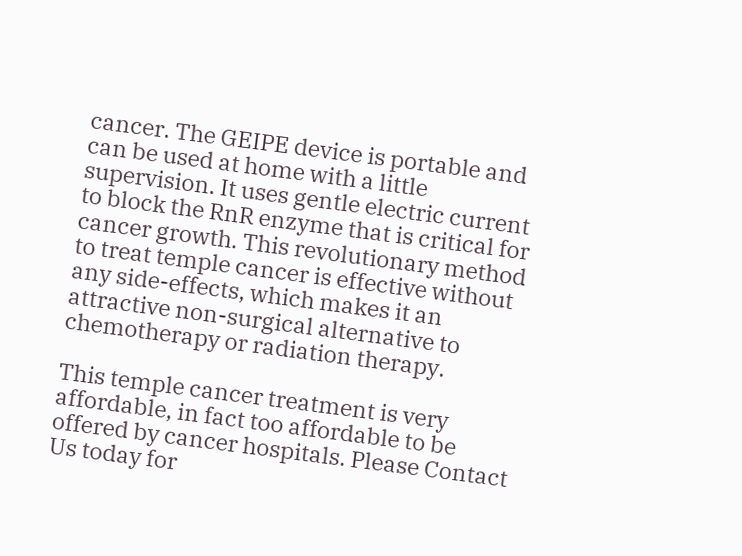cancer. The GEIPE device is portable and can be used at home with a little supervision. It uses gentle electric current to block the RnR enzyme that is critical for cancer growth. This revolutionary method to treat temple cancer is effective without any side-effects, which makes it an attractive non-surgical alternative to chemotherapy or radiation therapy.

This temple cancer treatment is very affordable, in fact too affordable to be offered by cancer hospitals. Please Contact Us today for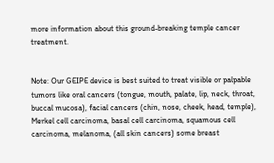more information about this ground-breaking temple cancer treatment.


Note: Our GEIPE device is best suited to treat visible or palpable tumors like oral cancers (tongue, mouth, palate, lip, neck, throat, buccal mucosa), facial cancers (chin, nose, cheek, head, temple), Merkel cell carcinoma, basal cell carcinoma, squamous cell carcinoma, melanoma, (all skin cancers) some breast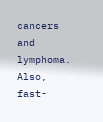cancers and lymphoma. Also, fast-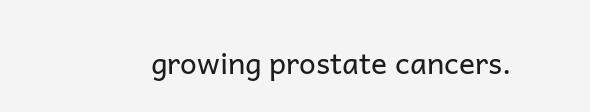growing prostate cancers.